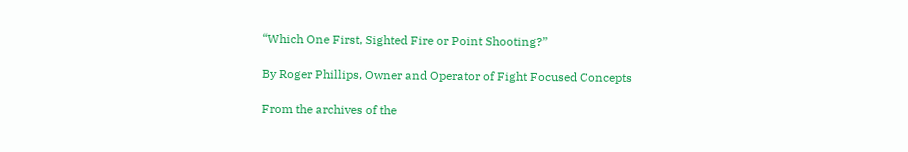“Which One First, Sighted Fire or Point Shooting?”

By Roger Phillips, Owner and Operator of Fight Focused Concepts

From the archives of the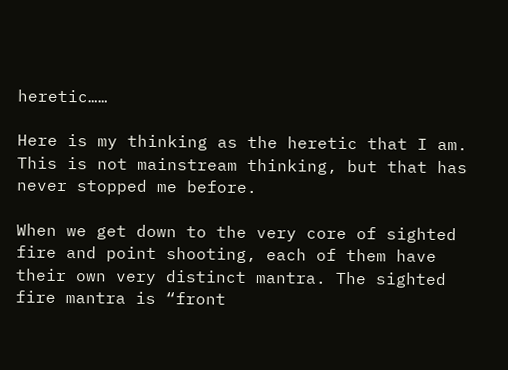heretic……

Here is my thinking as the heretic that I am. This is not mainstream thinking, but that has never stopped me before.

When we get down to the very core of sighted fire and point shooting, each of them have their own very distinct mantra. The sighted fire mantra is “front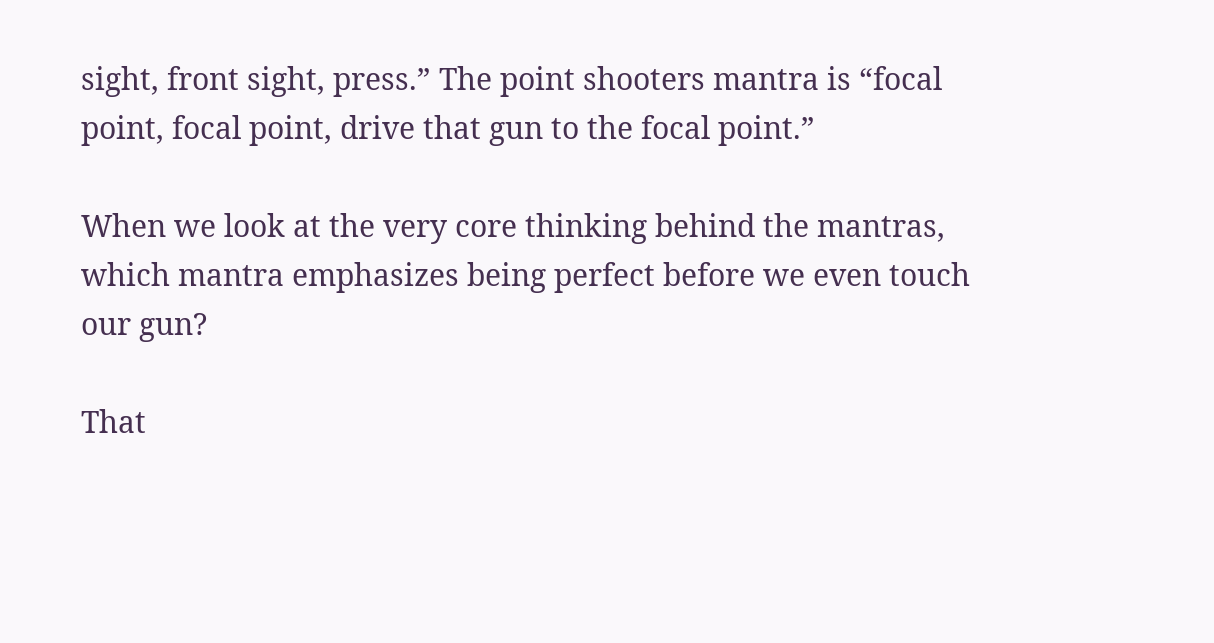sight, front sight, press.” The point shooters mantra is “focal point, focal point, drive that gun to the focal point.”

When we look at the very core thinking behind the mantras, which mantra emphasizes being perfect before we even touch our gun?

That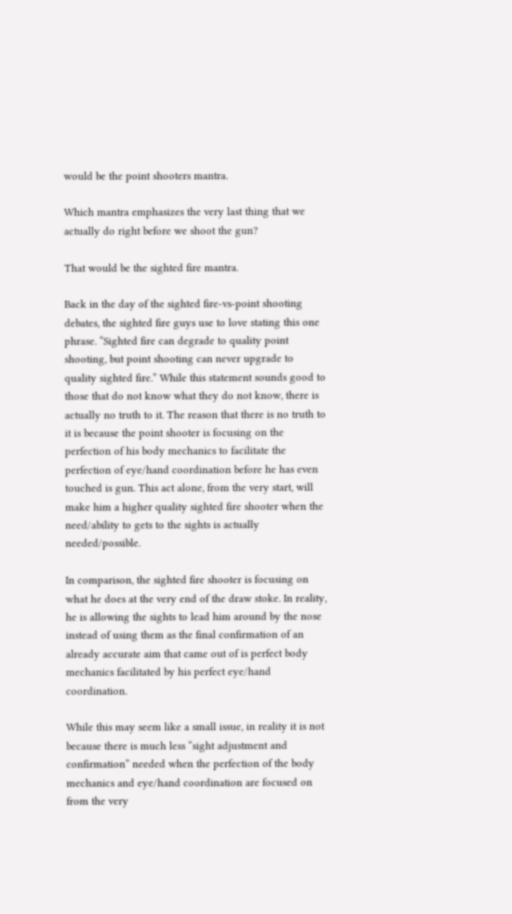would be the point shooters mantra.

Which mantra emphasizes the very last thing that we actually do right before we shoot the gun?

That would be the sighted fire mantra.

Back in the day of the sighted fire-vs-point shooting debates, the sighted fire guys use to love stating this one phrase. “Sighted fire can degrade to quality point shooting, but point shooting can never upgrade to quality sighted fire.” While this statement sounds good to those that do not know what they do not know, there is actually no truth to it. The reason that there is no truth to it is because the point shooter is focusing on the perfection of his body mechanics to facilitate the perfection of eye/hand coordination before he has even touched is gun. This act alone, from the very start, will make him a higher quality sighted fire shooter when the need/ability to gets to the sights is actually needed/possible.

In comparison, the sighted fire shooter is focusing on what he does at the very end of the draw stoke. In reality, he is allowing the sights to lead him around by the nose instead of using them as the final confirmation of an already accurate aim that came out of is perfect body mechanics facilitated by his perfect eye/hand coordination.

While this may seem like a small issue, in reality it is not because there is much less “sight adjustment and confirmation” needed when the perfection of the body mechanics and eye/hand coordination are focused on from the very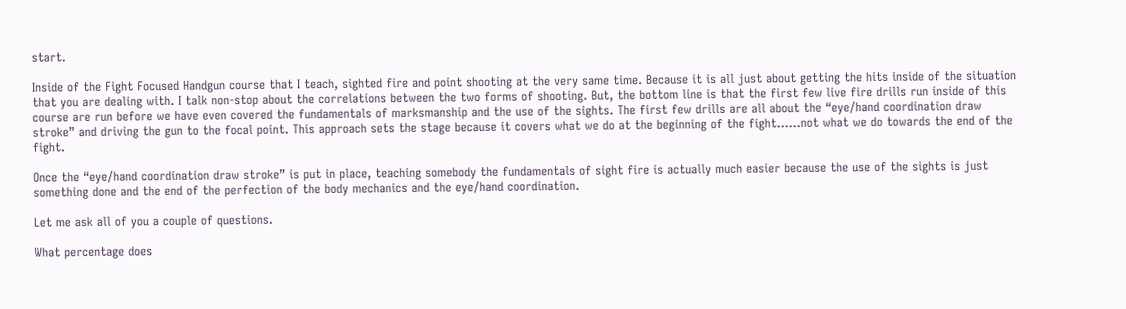start.

Inside of the Fight Focused Handgun course that I teach, sighted fire and point shooting at the very same time. Because it is all just about getting the hits inside of the situation that you are dealing with. I talk non-stop about the correlations between the two forms of shooting. But, the bottom line is that the first few live fire drills run inside of this course are run before we have even covered the fundamentals of marksmanship and the use of the sights. The first few drills are all about the “eye/hand coordination draw stroke” and driving the gun to the focal point. This approach sets the stage because it covers what we do at the beginning of the fight……not what we do towards the end of the fight.

Once the “eye/hand coordination draw stroke” is put in place, teaching somebody the fundamentals of sight fire is actually much easier because the use of the sights is just something done and the end of the perfection of the body mechanics and the eye/hand coordination.

Let me ask all of you a couple of questions.

What percentage does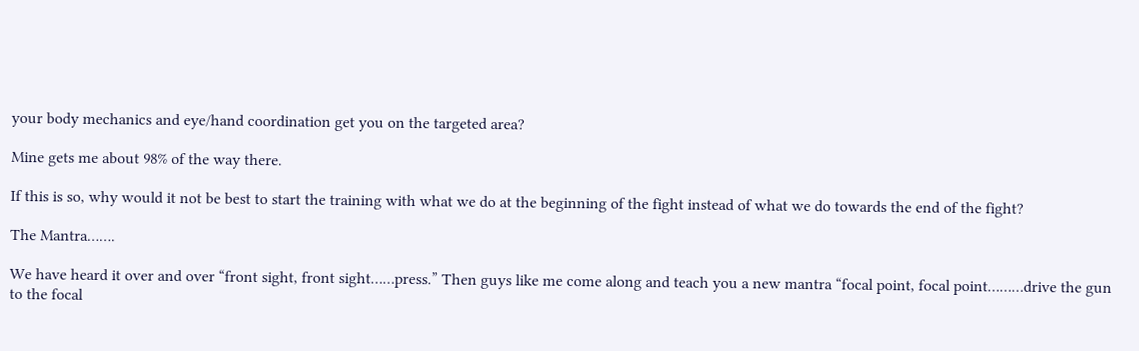your body mechanics and eye/hand coordination get you on the targeted area?

Mine gets me about 98% of the way there.

If this is so, why would it not be best to start the training with what we do at the beginning of the fight instead of what we do towards the end of the fight?

The Mantra…….

We have heard it over and over “front sight, front sight……press.” Then guys like me come along and teach you a new mantra “focal point, focal point………drive the gun to the focal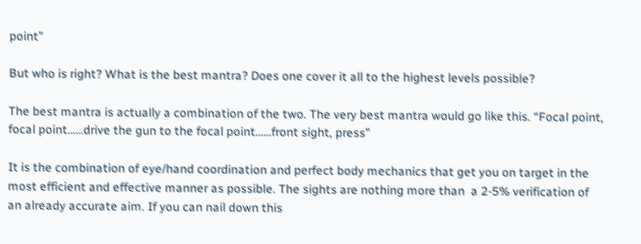point”

But who is right? What is the best mantra? Does one cover it all to the highest levels possible?

The best mantra is actually a combination of the two. The very best mantra would go like this. “Focal point, focal point……drive the gun to the focal point……front sight, press”

It is the combination of eye/hand coordination and perfect body mechanics that get you on target in the most efficient and effective manner as possible. The sights are nothing more than  a 2-5% verification of an already accurate aim. If you can nail down this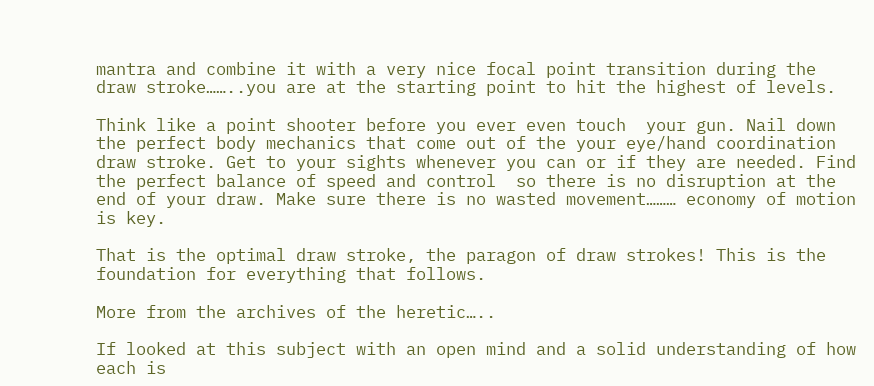mantra and combine it with a very nice focal point transition during the draw stroke……..you are at the starting point to hit the highest of levels.

Think like a point shooter before you ever even touch  your gun. Nail down the perfect body mechanics that come out of the your eye/hand coordination draw stroke. Get to your sights whenever you can or if they are needed. Find the perfect balance of speed and control  so there is no disruption at the end of your draw. Make sure there is no wasted movement……… economy of motion is key.

That is the optimal draw stroke, the paragon of draw strokes! This is the foundation for everything that follows.

More from the archives of the heretic…..

If looked at this subject with an open mind and a solid understanding of how each is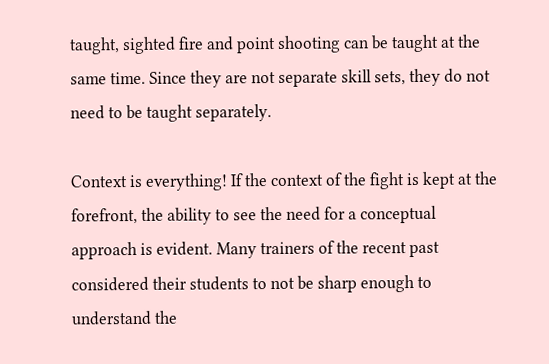taught, sighted fire and point shooting can be taught at the same time. Since they are not separate skill sets, they do not need to be taught separately.

Context is everything! If the context of the fight is kept at the forefront, the ability to see the need for a conceptual approach is evident. Many trainers of the recent past considered their students to not be sharp enough to understand the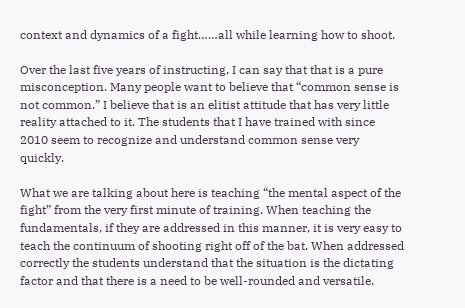context and dynamics of a fight……all while learning how to shoot.

Over the last five years of instructing, I can say that that is a pure misconception. Many people want to believe that “common sense is not common.” I believe that is an elitist attitude that has very little reality attached to it. The students that I have trained with since 2010 seem to recognize and understand common sense very quickly.

What we are talking about here is teaching “the mental aspect of the fight” from the very first minute of training. When teaching the fundamentals, if they are addressed in this manner, it is very easy to teach the continuum of shooting right off of the bat. When addressed correctly the students understand that the situation is the dictating factor and that there is a need to be well-rounded and versatile.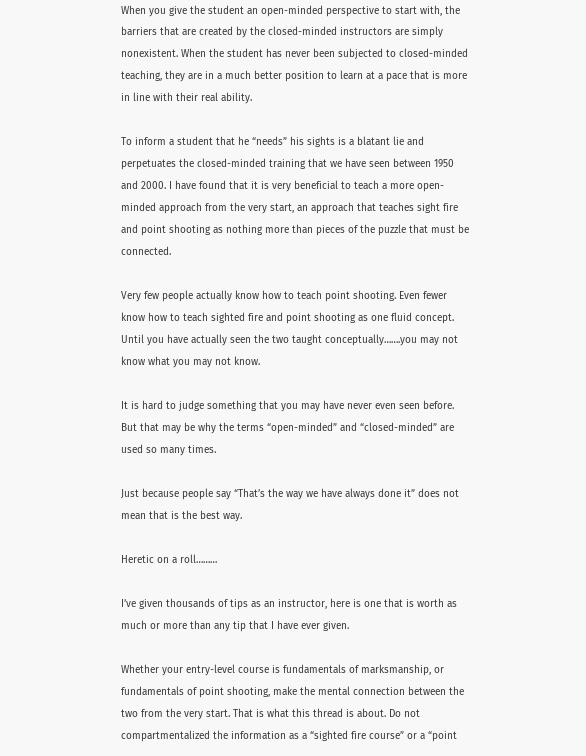When you give the student an open-minded perspective to start with, the barriers that are created by the closed-minded instructors are simply nonexistent. When the student has never been subjected to closed-minded teaching, they are in a much better position to learn at a pace that is more in line with their real ability.

To inform a student that he “needs” his sights is a blatant lie and perpetuates the closed-minded training that we have seen between 1950 and 2000. I have found that it is very beneficial to teach a more open-minded approach from the very start, an approach that teaches sight fire and point shooting as nothing more than pieces of the puzzle that must be connected.

Very few people actually know how to teach point shooting. Even fewer know how to teach sighted fire and point shooting as one fluid concept. Until you have actually seen the two taught conceptually…….you may not know what you may not know.

It is hard to judge something that you may have never even seen before. But that may be why the terms “open-minded” and “closed-minded” are used so many times.

Just because people say “That’s the way we have always done it” does not mean that is the best way.

Heretic on a roll………

I’ve given thousands of tips as an instructor, here is one that is worth as much or more than any tip that I have ever given.

Whether your entry-level course is fundamentals of marksmanship, or fundamentals of point shooting, make the mental connection between the two from the very start. That is what this thread is about. Do not compartmentalized the information as a “sighted fire course” or a “point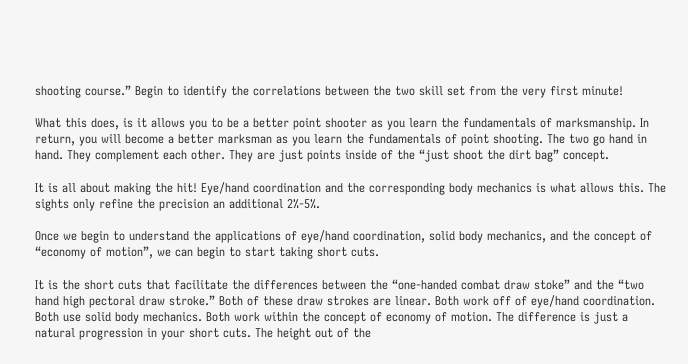shooting course.” Begin to identify the correlations between the two skill set from the very first minute!

What this does, is it allows you to be a better point shooter as you learn the fundamentals of marksmanship. In return, you will become a better marksman as you learn the fundamentals of point shooting. The two go hand in hand. They complement each other. They are just points inside of the “just shoot the dirt bag” concept.

It is all about making the hit! Eye/hand coordination and the corresponding body mechanics is what allows this. The sights only refine the precision an additional 2%-5%.

Once we begin to understand the applications of eye/hand coordination, solid body mechanics, and the concept of “economy of motion”, we can begin to start taking short cuts.

It is the short cuts that facilitate the differences between the “one-handed combat draw stoke” and the “two hand high pectoral draw stroke.” Both of these draw strokes are linear. Both work off of eye/hand coordination. Both use solid body mechanics. Both work within the concept of economy of motion. The difference is just a natural progression in your short cuts. The height out of the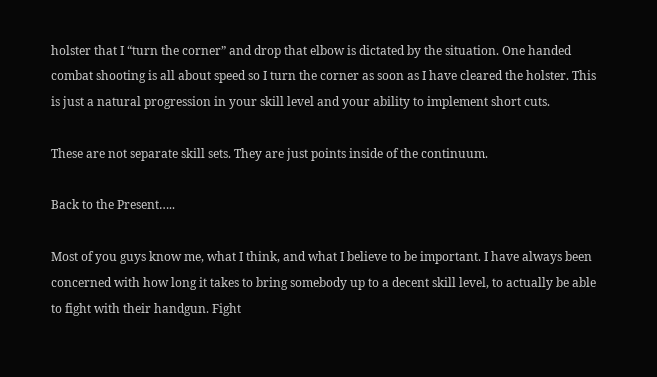holster that I “turn the corner” and drop that elbow is dictated by the situation. One handed combat shooting is all about speed so I turn the corner as soon as I have cleared the holster. This is just a natural progression in your skill level and your ability to implement short cuts.

These are not separate skill sets. They are just points inside of the continuum.

Back to the Present…..

Most of you guys know me, what I think, and what I believe to be important. I have always been concerned with how long it takes to bring somebody up to a decent skill level, to actually be able to fight with their handgun. Fight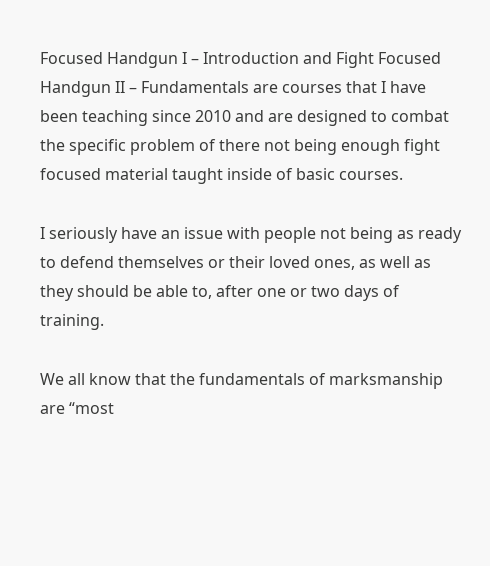Focused Handgun I – Introduction and Fight Focused Handgun II – Fundamentals are courses that I have been teaching since 2010 and are designed to combat the specific problem of there not being enough fight focused material taught inside of basic courses.

I seriously have an issue with people not being as ready to defend themselves or their loved ones, as well as they should be able to, after one or two days of training.

We all know that the fundamentals of marksmanship are “most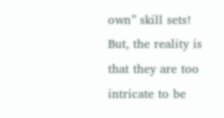own” skill sets! But, the reality is that they are too intricate to be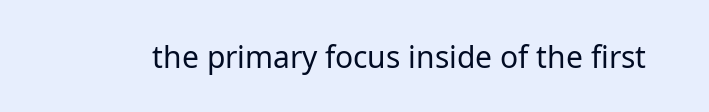the primary focus inside of the first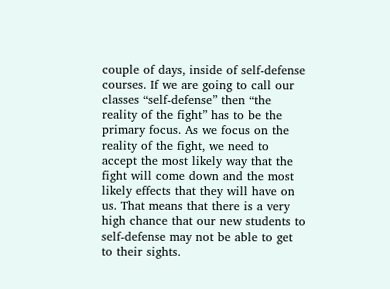couple of days, inside of self-defense courses. If we are going to call our classes “self-defense” then “the reality of the fight” has to be the primary focus. As we focus on the reality of the fight, we need to accept the most likely way that the fight will come down and the most likely effects that they will have on us. That means that there is a very high chance that our new students to self-defense may not be able to get to their sights.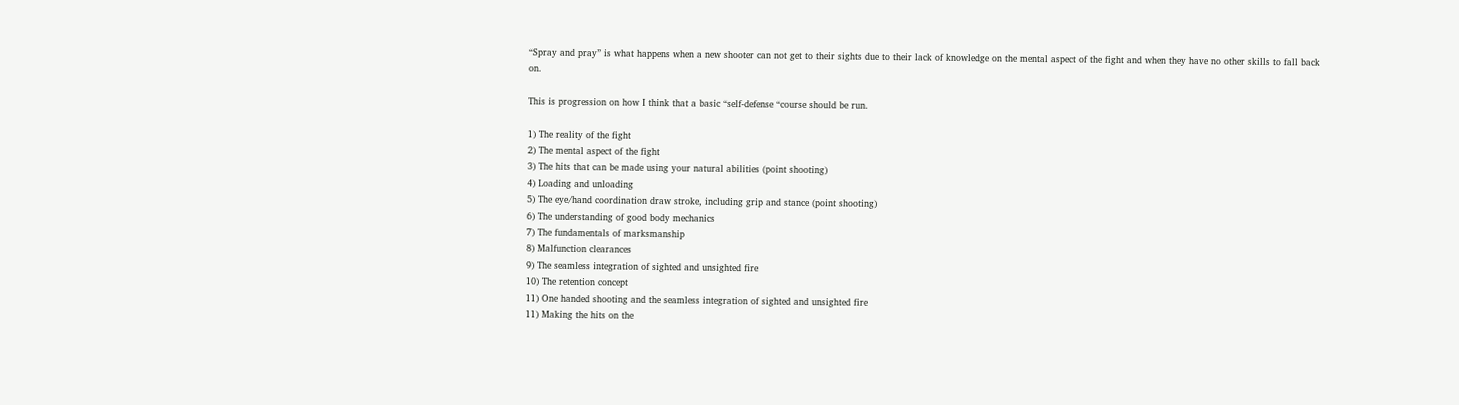“Spray and pray” is what happens when a new shooter can not get to their sights due to their lack of knowledge on the mental aspect of the fight and when they have no other skills to fall back on.

This is progression on how I think that a basic “self-defense “course should be run.

1) The reality of the fight
2) The mental aspect of the fight
3) The hits that can be made using your natural abilities (point shooting)
4) Loading and unloading
5) The eye/hand coordination draw stroke, including grip and stance (point shooting)
6) The understanding of good body mechanics
7) The fundamentals of marksmanship
8) Malfunction clearances
9) The seamless integration of sighted and unsighted fire
10) The retention concept
11) One handed shooting and the seamless integration of sighted and unsighted fire
11) Making the hits on the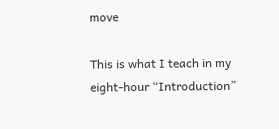move

This is what I teach in my eight-hour “Introduction”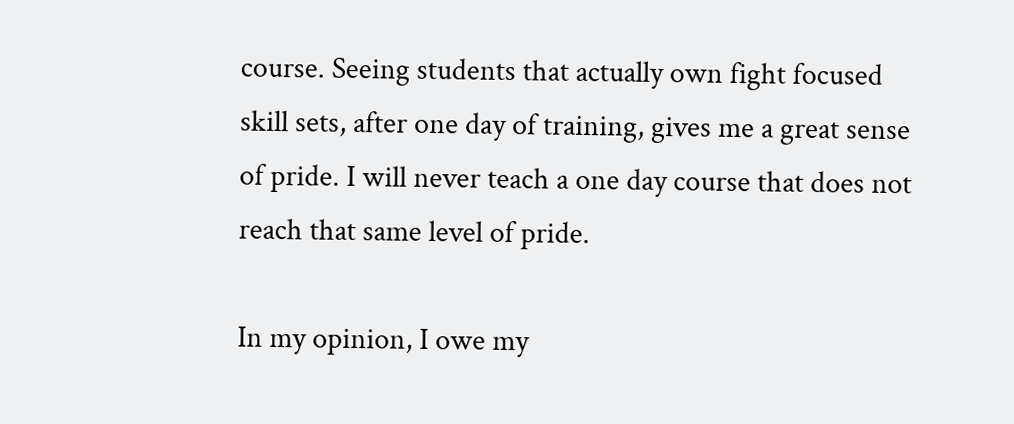course. Seeing students that actually own fight focused skill sets, after one day of training, gives me a great sense of pride. I will never teach a one day course that does not reach that same level of pride.

In my opinion, I owe my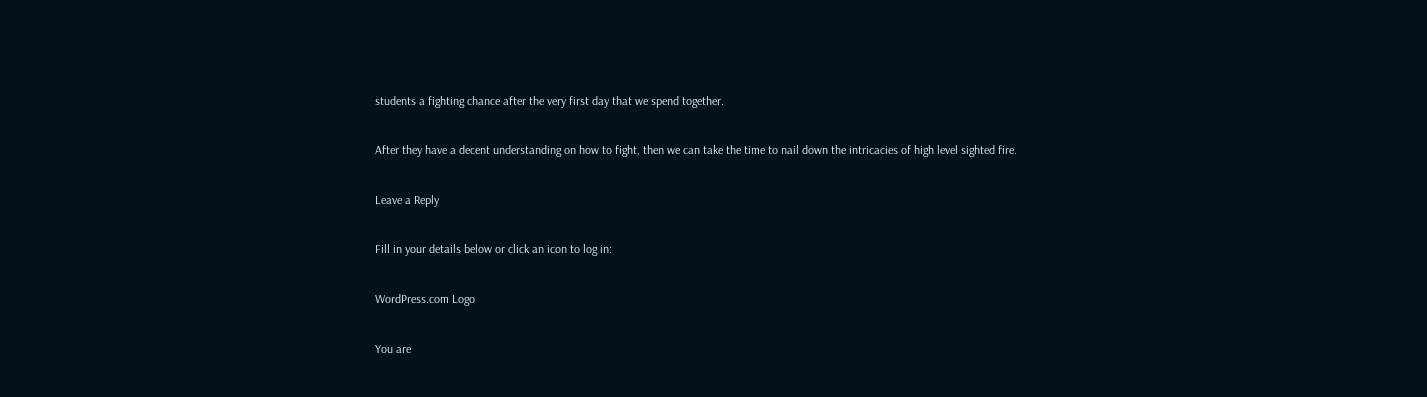students a fighting chance after the very first day that we spend together.

After they have a decent understanding on how to fight, then we can take the time to nail down the intricacies of high level sighted fire.

Leave a Reply

Fill in your details below or click an icon to log in:

WordPress.com Logo

You are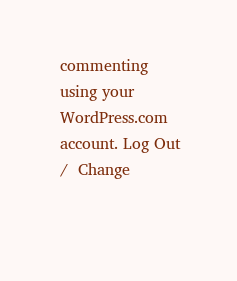commenting using your WordPress.com account. Log Out /  Change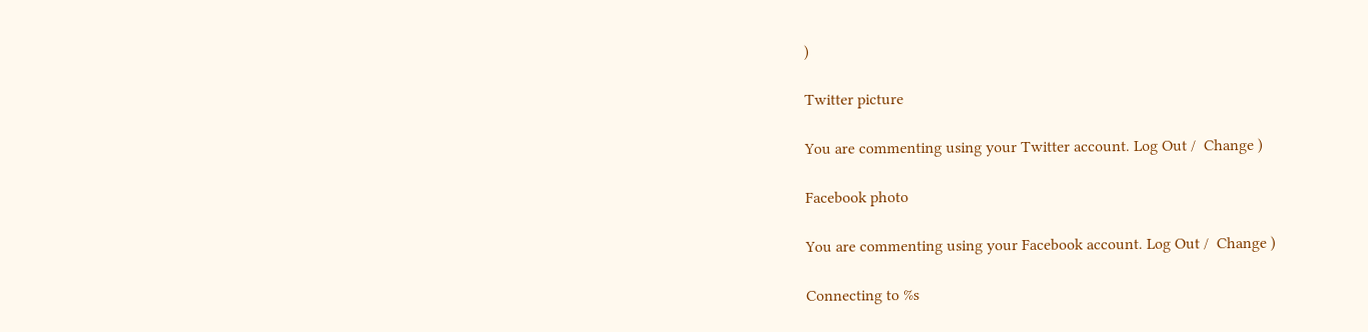)

Twitter picture

You are commenting using your Twitter account. Log Out /  Change )

Facebook photo

You are commenting using your Facebook account. Log Out /  Change )

Connecting to %s